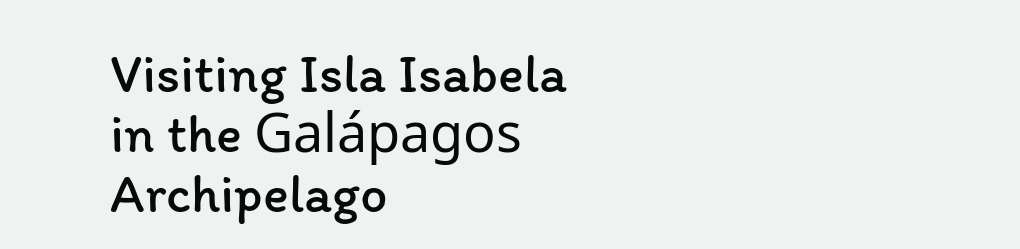Visiting Isla Isabela in the Galápagos Archipelago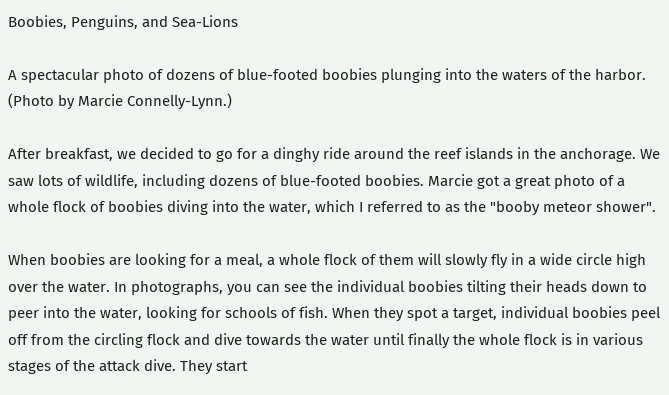Boobies, Penguins, and Sea-Lions

A spectacular photo of dozens of blue-footed boobies plunging into the waters of the harbor. (Photo by Marcie Connelly-Lynn.)

After breakfast, we decided to go for a dinghy ride around the reef islands in the anchorage. We saw lots of wildlife, including dozens of blue-footed boobies. Marcie got a great photo of a whole flock of boobies diving into the water, which I referred to as the "booby meteor shower".

When boobies are looking for a meal, a whole flock of them will slowly fly in a wide circle high over the water. In photographs, you can see the individual boobies tilting their heads down to peer into the water, looking for schools of fish. When they spot a target, individual boobies peel off from the circling flock and dive towards the water until finally the whole flock is in various stages of the attack dive. They start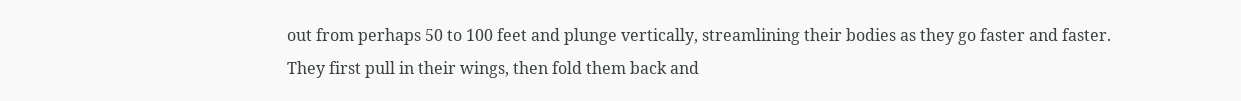out from perhaps 50 to 100 feet and plunge vertically, streamlining their bodies as they go faster and faster. They first pull in their wings, then fold them back and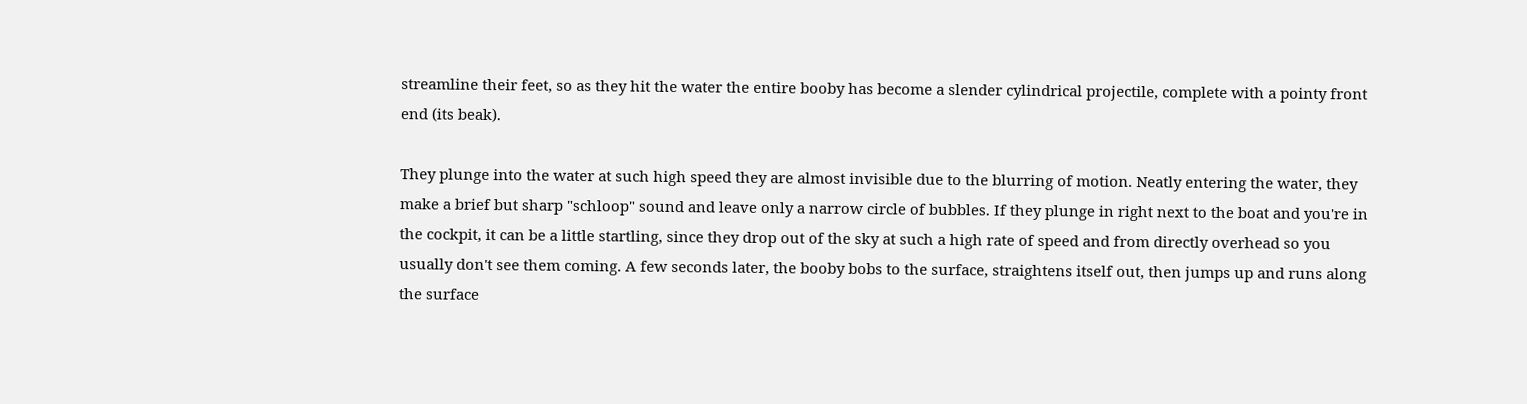streamline their feet, so as they hit the water the entire booby has become a slender cylindrical projectile, complete with a pointy front end (its beak).

They plunge into the water at such high speed they are almost invisible due to the blurring of motion. Neatly entering the water, they make a brief but sharp "schloop" sound and leave only a narrow circle of bubbles. If they plunge in right next to the boat and you're in the cockpit, it can be a little startling, since they drop out of the sky at such a high rate of speed and from directly overhead so you usually don't see them coming. A few seconds later, the booby bobs to the surface, straightens itself out, then jumps up and runs along the surface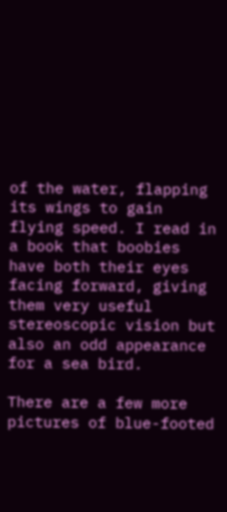of the water, flapping its wings to gain flying speed. I read in a book that boobies have both their eyes facing forward, giving them very useful stereoscopic vision but also an odd appearance for a sea bird.

There are a few more pictures of blue-footed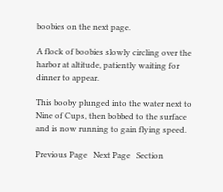boobies on the next page.

A flock of boobies slowly circling over the harbor at altitude, patiently waiting for dinner to appear.

This booby plunged into the water next to Nine of Cups, then bobbed to the surface and is now running to gain flying speed.

Previous Page   Next Page   Section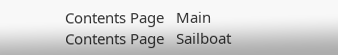Contents Page   Main Contents Page   Sailboat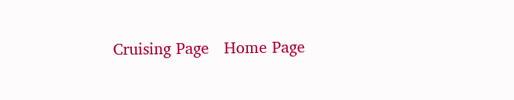Cruising Page   Home Page